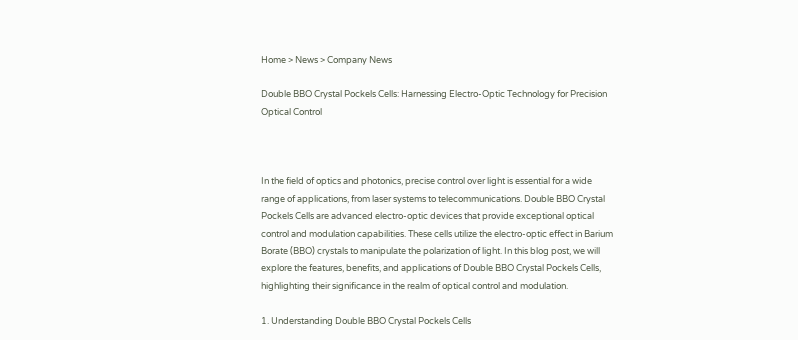Home > News > Company News

Double BBO Crystal Pockels Cells: Harnessing Electro-Optic Technology for Precision Optical Control



In the field of optics and photonics, precise control over light is essential for a wide range of applications, from laser systems to telecommunications. Double BBO Crystal Pockels Cells are advanced electro-optic devices that provide exceptional optical control and modulation capabilities. These cells utilize the electro-optic effect in Barium Borate (BBO) crystals to manipulate the polarization of light. In this blog post, we will explore the features, benefits, and applications of Double BBO Crystal Pockels Cells, highlighting their significance in the realm of optical control and modulation.

1. Understanding Double BBO Crystal Pockels Cells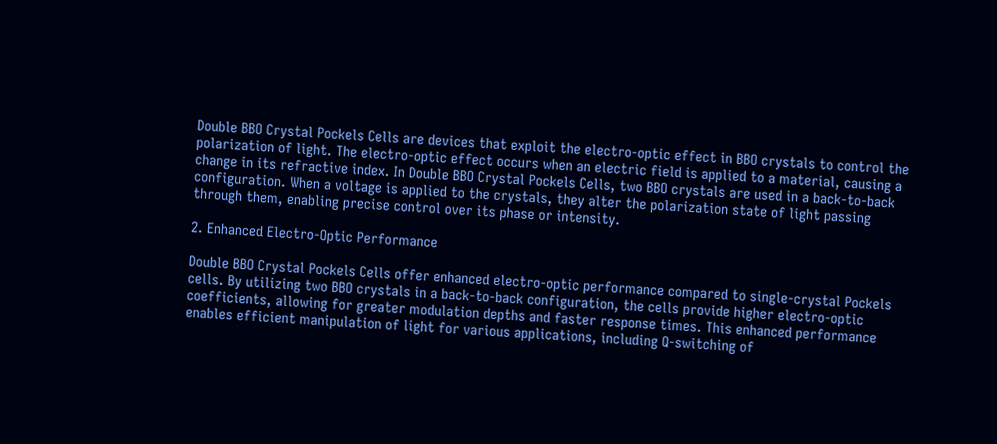Double BBO Crystal Pockels Cells are devices that exploit the electro-optic effect in BBO crystals to control the polarization of light. The electro-optic effect occurs when an electric field is applied to a material, causing a change in its refractive index. In Double BBO Crystal Pockels Cells, two BBO crystals are used in a back-to-back configuration. When a voltage is applied to the crystals, they alter the polarization state of light passing through them, enabling precise control over its phase or intensity.

2. Enhanced Electro-Optic Performance

Double BBO Crystal Pockels Cells offer enhanced electro-optic performance compared to single-crystal Pockels cells. By utilizing two BBO crystals in a back-to-back configuration, the cells provide higher electro-optic coefficients, allowing for greater modulation depths and faster response times. This enhanced performance enables efficient manipulation of light for various applications, including Q-switching of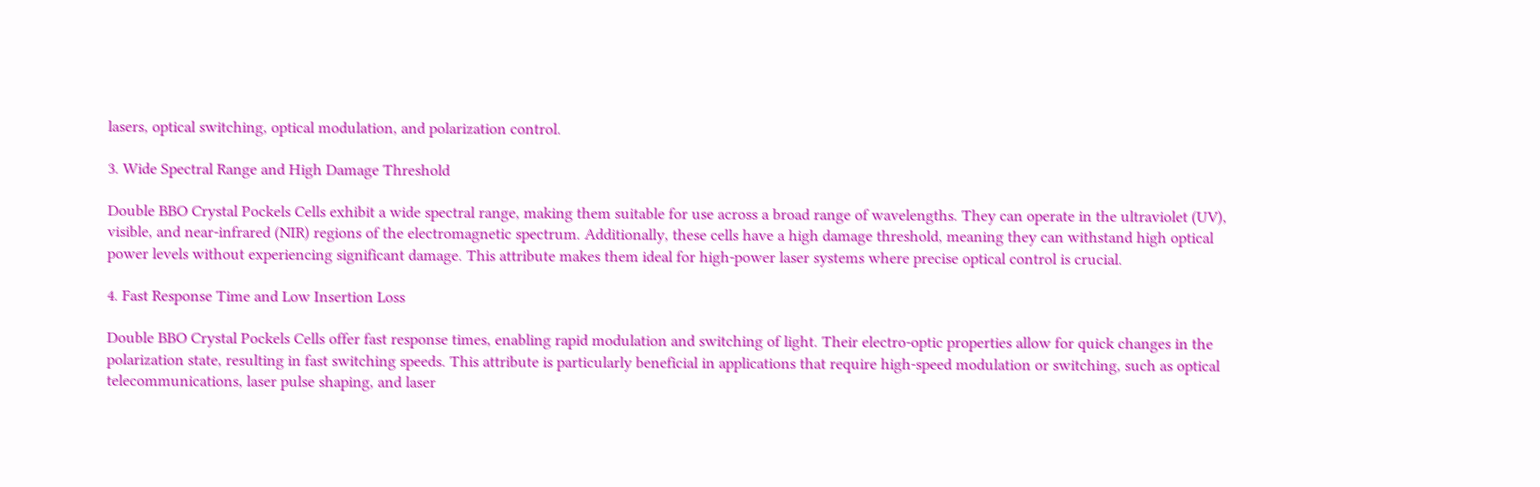lasers, optical switching, optical modulation, and polarization control.

3. Wide Spectral Range and High Damage Threshold

Double BBO Crystal Pockels Cells exhibit a wide spectral range, making them suitable for use across a broad range of wavelengths. They can operate in the ultraviolet (UV), visible, and near-infrared (NIR) regions of the electromagnetic spectrum. Additionally, these cells have a high damage threshold, meaning they can withstand high optical power levels without experiencing significant damage. This attribute makes them ideal for high-power laser systems where precise optical control is crucial.

4. Fast Response Time and Low Insertion Loss

Double BBO Crystal Pockels Cells offer fast response times, enabling rapid modulation and switching of light. Their electro-optic properties allow for quick changes in the polarization state, resulting in fast switching speeds. This attribute is particularly beneficial in applications that require high-speed modulation or switching, such as optical telecommunications, laser pulse shaping, and laser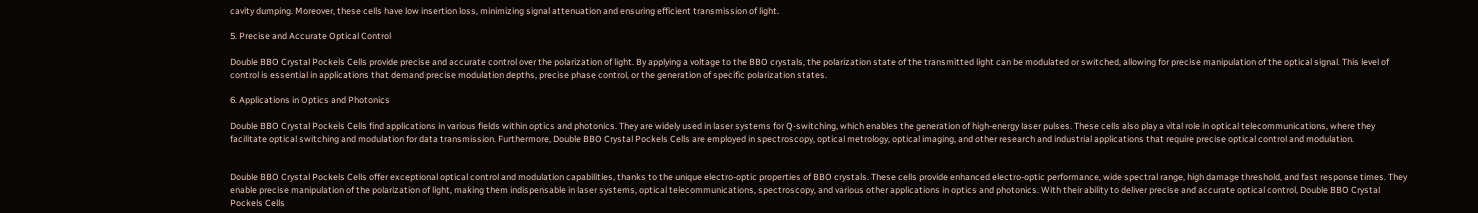cavity dumping. Moreover, these cells have low insertion loss, minimizing signal attenuation and ensuring efficient transmission of light.

5. Precise and Accurate Optical Control

Double BBO Crystal Pockels Cells provide precise and accurate control over the polarization of light. By applying a voltage to the BBO crystals, the polarization state of the transmitted light can be modulated or switched, allowing for precise manipulation of the optical signal. This level of control is essential in applications that demand precise modulation depths, precise phase control, or the generation of specific polarization states.

6. Applications in Optics and Photonics

Double BBO Crystal Pockels Cells find applications in various fields within optics and photonics. They are widely used in laser systems for Q-switching, which enables the generation of high-energy laser pulses. These cells also play a vital role in optical telecommunications, where they facilitate optical switching and modulation for data transmission. Furthermore, Double BBO Crystal Pockels Cells are employed in spectroscopy, optical metrology, optical imaging, and other research and industrial applications that require precise optical control and modulation.


Double BBO Crystal Pockels Cells offer exceptional optical control and modulation capabilities, thanks to the unique electro-optic properties of BBO crystals. These cells provide enhanced electro-optic performance, wide spectral range, high damage threshold, and fast response times. They enable precise manipulation of the polarization of light, making them indispensable in laser systems, optical telecommunications, spectroscopy, and various other applications in optics and photonics. With their ability to deliver precise and accurate optical control, Double BBO Crystal Pockels Cells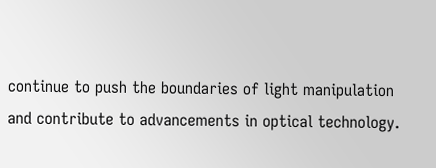continue to push the boundaries of light manipulation and contribute to advancements in optical technology.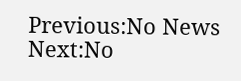Previous:No News
Next:No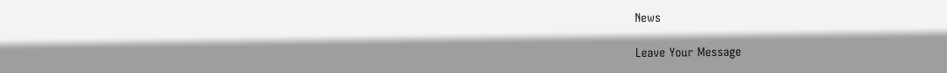News

Leave Your Message